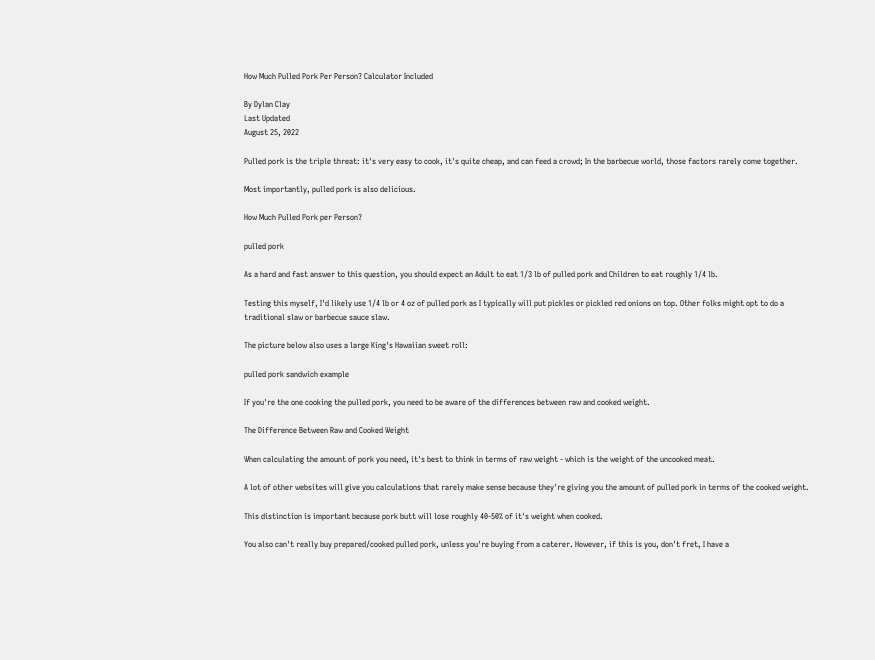How Much Pulled Pork Per Person? Calculator Included

By Dylan Clay
Last Updated
August 25, 2022

Pulled pork is the triple threat: it's very easy to cook, it's quite cheap, and can feed a crowd; In the barbecue world, those factors rarely come together.

Most importantly, pulled pork is also delicious.

How Much Pulled Pork per Person?

pulled pork

As a hard and fast answer to this question, you should expect an Adult to eat 1/3 lb of pulled pork and Children to eat roughly 1/4 lb.

Testing this myself, I'd likely use 1/4 lb or 4 oz of pulled pork as I typically will put pickles or pickled red onions on top. Other folks might opt to do a traditional slaw or barbecue sauce slaw.

The picture below also uses a large King's Hawaiian sweet roll:

pulled pork sandwich example

If you're the one cooking the pulled pork, you need to be aware of the differences between raw and cooked weight.

The Difference Between Raw and Cooked Weight

When calculating the amount of pork you need, it's best to think in terms of raw weight - which is the weight of the uncooked meat.

A lot of other websites will give you calculations that rarely make sense because they're giving you the amount of pulled pork in terms of the cooked weight.

This distinction is important because pork butt will lose roughly 40-50% of it's weight when cooked.

You also can't really buy prepared/cooked pulled pork, unless you're buying from a caterer. However, if this is you, don't fret, I have a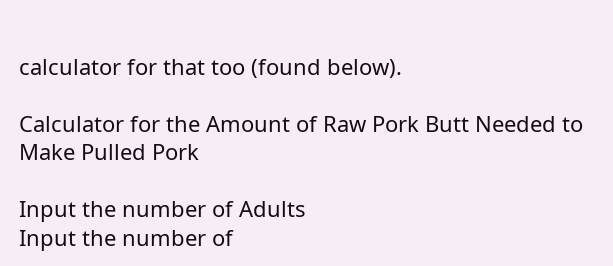calculator for that too (found below).

Calculator for the Amount of Raw Pork Butt Needed to Make Pulled Pork

Input the number of Adults
Input the number of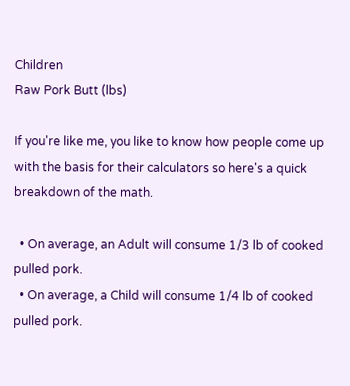Children
Raw Pork Butt (lbs)

If you're like me, you like to know how people come up with the basis for their calculators so here's a quick breakdown of the math.

  • On average, an Adult will consume 1/3 lb of cooked pulled pork.
  • On average, a Child will consume 1/4 lb of cooked pulled pork.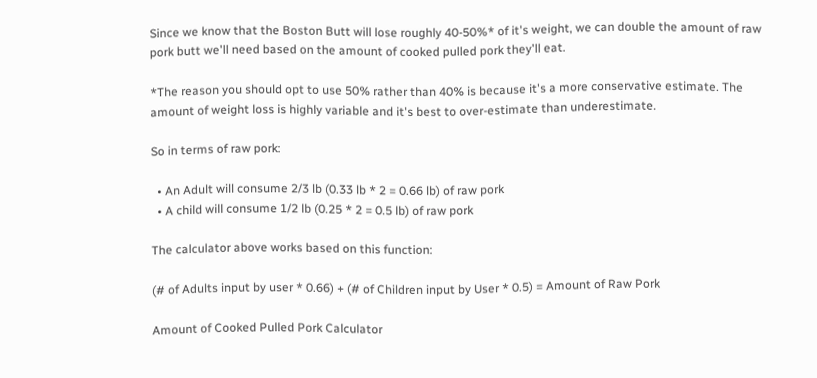Since we know that the Boston Butt will lose roughly 40-50%* of it's weight, we can double the amount of raw pork butt we'll need based on the amount of cooked pulled pork they'll eat.

*The reason you should opt to use 50% rather than 40% is because it's a more conservative estimate. The amount of weight loss is highly variable and it's best to over-estimate than underestimate.

So in terms of raw pork:

  • An Adult will consume 2/3 lb (0.33 lb * 2 = 0.66 lb) of raw pork
  • A child will consume 1/2 lb (0.25 * 2 = 0.5 lb) of raw pork

The calculator above works based on this function:

(# of Adults input by user * 0.66) + (# of Children input by User * 0.5) = Amount of Raw Pork

Amount of Cooked Pulled Pork Calculator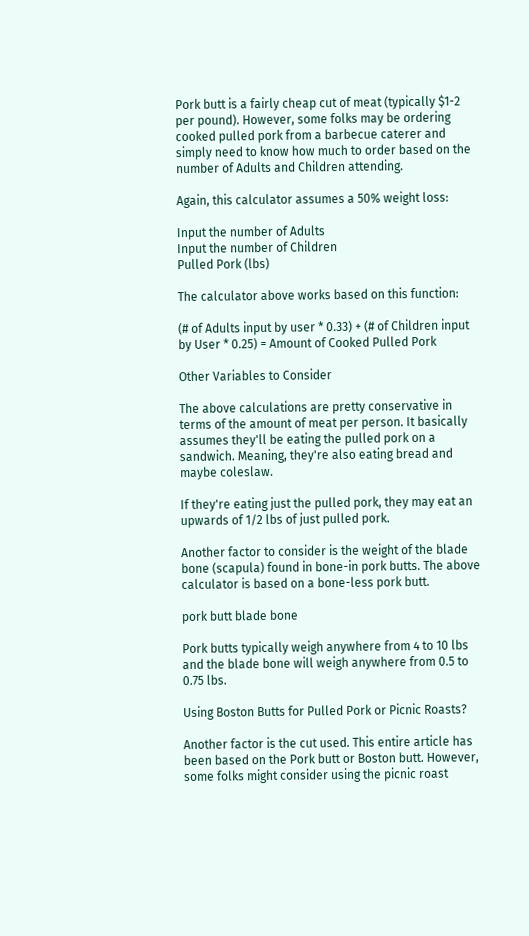Pork butt is a fairly cheap cut of meat (typically $1-2 per pound). However, some folks may be ordering cooked pulled pork from a barbecue caterer and simply need to know how much to order based on the number of Adults and Children attending.

Again, this calculator assumes a 50% weight loss:

Input the number of Adults
Input the number of Children
Pulled Pork (lbs)

The calculator above works based on this function:

(# of Adults input by user * 0.33) + (# of Children input by User * 0.25) = Amount of Cooked Pulled Pork

Other Variables to Consider

The above calculations are pretty conservative in terms of the amount of meat per person. It basically assumes they'll be eating the pulled pork on a sandwich. Meaning, they're also eating bread and maybe coleslaw.

If they're eating just the pulled pork, they may eat an upwards of 1/2 lbs of just pulled pork.

Another factor to consider is the weight of the blade bone (scapula) found in bone-in pork butts. The above calculator is based on a bone-less pork butt.

pork butt blade bone

Pork butts typically weigh anywhere from 4 to 10 lbs and the blade bone will weigh anywhere from 0.5 to 0.75 lbs.

Using Boston Butts for Pulled Pork or Picnic Roasts?

Another factor is the cut used. This entire article has been based on the Pork butt or Boston butt. However, some folks might consider using the picnic roast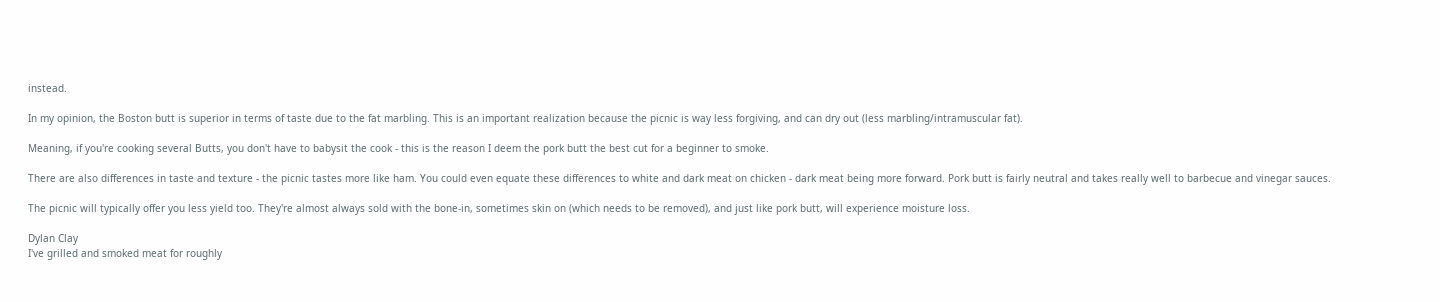instead.

In my opinion, the Boston butt is superior in terms of taste due to the fat marbling. This is an important realization because the picnic is way less forgiving, and can dry out (less marbling/intramuscular fat).

Meaning, if you're cooking several Butts, you don't have to babysit the cook - this is the reason I deem the pork butt the best cut for a beginner to smoke.

There are also differences in taste and texture - the picnic tastes more like ham. You could even equate these differences to white and dark meat on chicken - dark meat being more forward. Pork butt is fairly neutral and takes really well to barbecue and vinegar sauces.

The picnic will typically offer you less yield too. They're almost always sold with the bone-in, sometimes skin on (which needs to be removed), and just like pork butt, will experience moisture loss.

Dylan Clay
I've grilled and smoked meat for roughly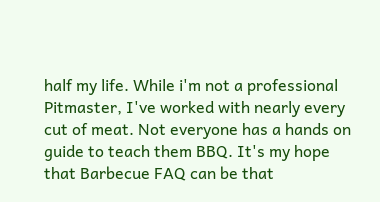half my life. While i'm not a professional Pitmaster, I've worked with nearly every cut of meat. Not everyone has a hands on guide to teach them BBQ. It's my hope that Barbecue FAQ can be that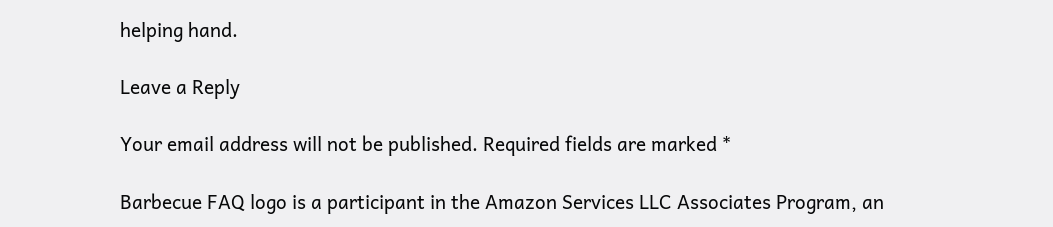helping hand.

Leave a Reply

Your email address will not be published. Required fields are marked *

Barbecue FAQ logo is a participant in the Amazon Services LLC Associates Program, an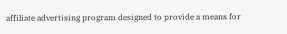affiliate advertising program designed to provide a means for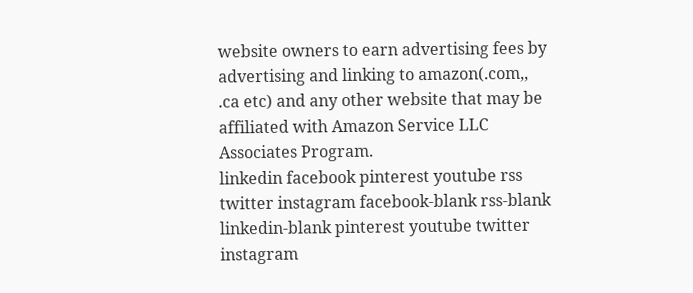website owners to earn advertising fees by advertising and linking to amazon(.com,, .ca etc) and any other website that may be affiliated with Amazon Service LLC Associates Program.
linkedin facebook pinterest youtube rss twitter instagram facebook-blank rss-blank linkedin-blank pinterest youtube twitter instagram